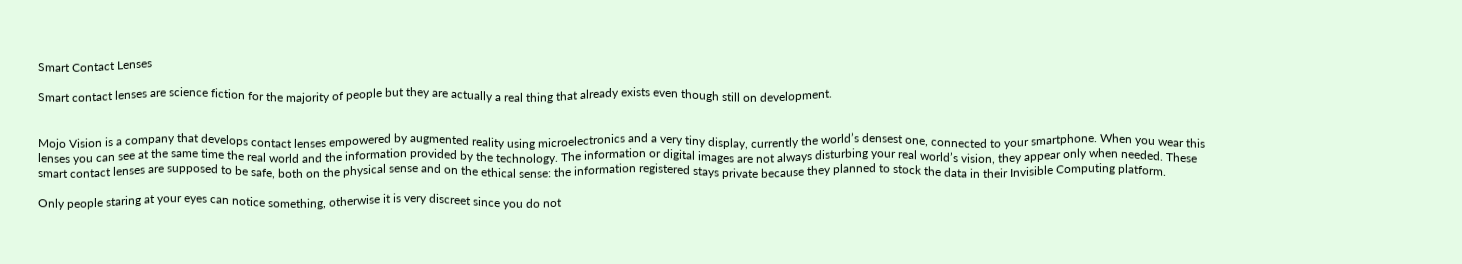Smart Contact Lenses

Smart contact lenses are science fiction for the majority of people but they are actually a real thing that already exists even though still on development.


Mojo Vision is a company that develops contact lenses empowered by augmented reality using microelectronics and a very tiny display, currently the world’s densest one, connected to your smartphone. When you wear this lenses you can see at the same time the real world and the information provided by the technology. The information or digital images are not always disturbing your real world’s vision, they appear only when needed. These smart contact lenses are supposed to be safe, both on the physical sense and on the ethical sense: the information registered stays private because they planned to stock the data in their Invisible Computing platform.

Only people staring at your eyes can notice something, otherwise it is very discreet since you do not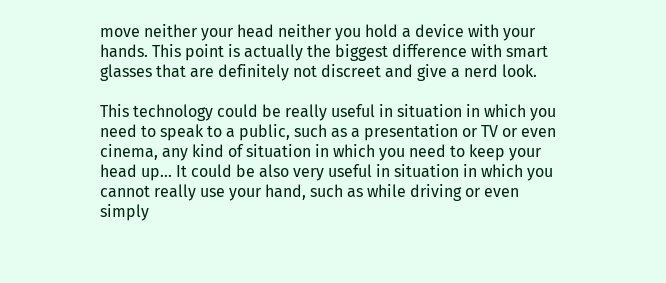move neither your head neither you hold a device with your hands. This point is actually the biggest difference with smart glasses that are definitely not discreet and give a nerd look.

This technology could be really useful in situation in which you need to speak to a public, such as a presentation or TV or even cinema, any kind of situation in which you need to keep your head up… It could be also very useful in situation in which you cannot really use your hand, such as while driving or even simply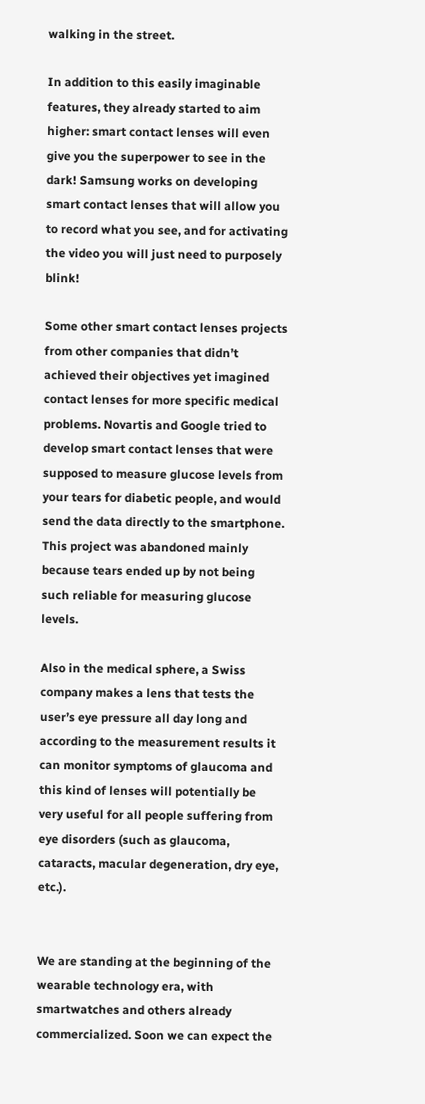walking in the street.

In addition to this easily imaginable features, they already started to aim higher: smart contact lenses will even give you the superpower to see in the dark! Samsung works on developing smart contact lenses that will allow you to record what you see, and for activating the video you will just need to purposely blink!

Some other smart contact lenses projects from other companies that didn’t achieved their objectives yet imagined contact lenses for more specific medical problems. Novartis and Google tried to develop smart contact lenses that were supposed to measure glucose levels from your tears for diabetic people, and would send the data directly to the smartphone. This project was abandoned mainly because tears ended up by not being such reliable for measuring glucose levels.

Also in the medical sphere, a Swiss company makes a lens that tests the user’s eye pressure all day long and according to the measurement results it can monitor symptoms of glaucoma and this kind of lenses will potentially be very useful for all people suffering from eye disorders (such as glaucoma, cataracts, macular degeneration, dry eye, etc.).


We are standing at the beginning of the wearable technology era, with smartwatches and others already commercialized. Soon we can expect the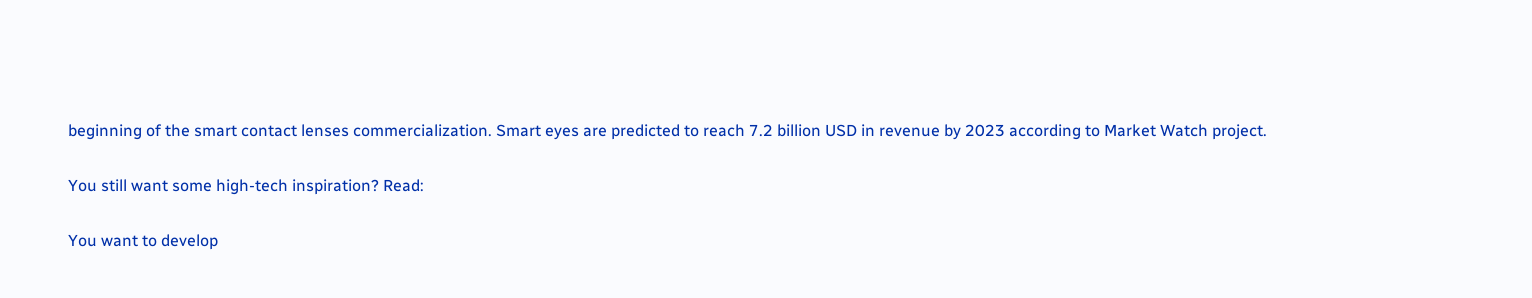beginning of the smart contact lenses commercialization. Smart eyes are predicted to reach 7.2 billion USD in revenue by 2023 according to Market Watch project.

You still want some high-tech inspiration? Read:

You want to develop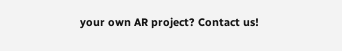your own AR project? Contact us!